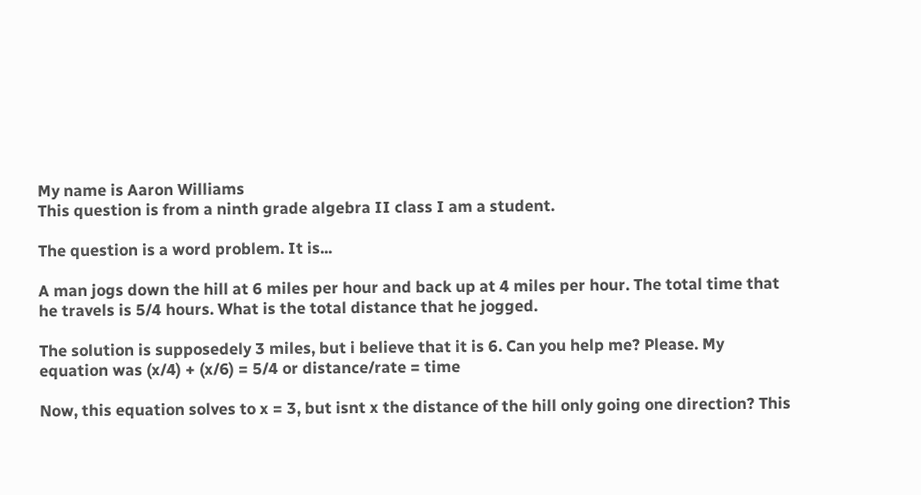My name is Aaron Williams
This question is from a ninth grade algebra II class I am a student.

The question is a word problem. It is...

A man jogs down the hill at 6 miles per hour and back up at 4 miles per hour. The total time that he travels is 5/4 hours. What is the total distance that he jogged.

The solution is supposedely 3 miles, but i believe that it is 6. Can you help me? Please. My equation was (x/4) + (x/6) = 5/4 or distance/rate = time

Now, this equation solves to x = 3, but isnt x the distance of the hill only going one direction? This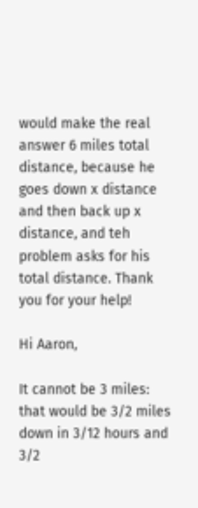would make the real answer 6 miles total distance, because he goes down x distance and then back up x distance, and teh problem asks for his total distance. Thank you for your help!

Hi Aaron,

It cannot be 3 miles: that would be 3/2 miles down in 3/12 hours and 3/2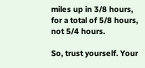miles up in 3/8 hours, for a total of 5/8 hours, not 5/4 hours.

So, trust yourself. Your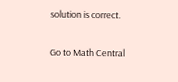solution is correct.

Go to Math Central